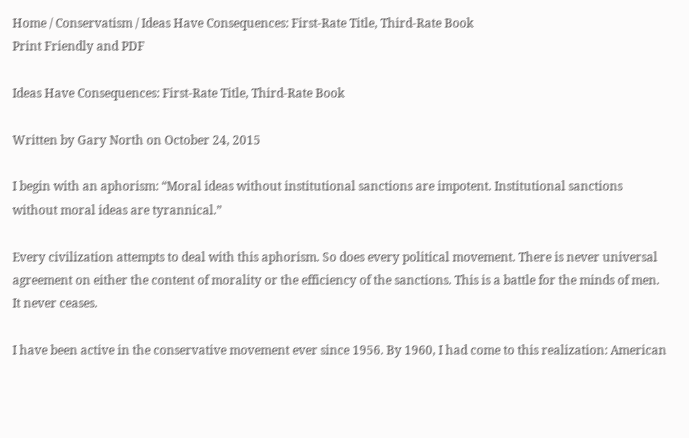Home / Conservatism / Ideas Have Consequences: First-Rate Title, Third-Rate Book
Print Friendly and PDF

Ideas Have Consequences: First-Rate Title, Third-Rate Book

Written by Gary North on October 24, 2015

I begin with an aphorism: “Moral ideas without institutional sanctions are impotent. Institutional sanctions without moral ideas are tyrannical.”

Every civilization attempts to deal with this aphorism. So does every political movement. There is never universal agreement on either the content of morality or the efficiency of the sanctions. This is a battle for the minds of men. It never ceases.

I have been active in the conservative movement ever since 1956. By 1960, I had come to this realization: American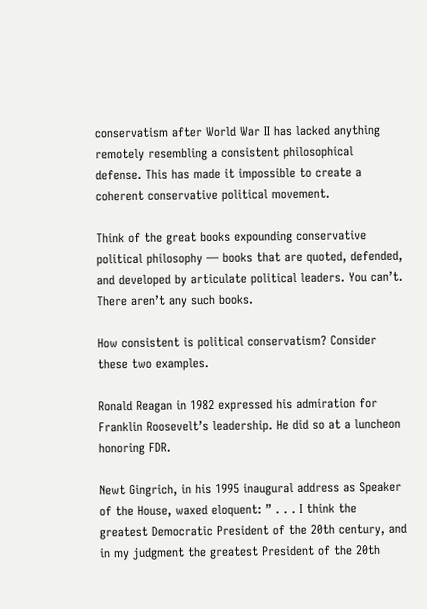conservatism after World War II has lacked anything remotely resembling a consistent philosophical defense. This has made it impossible to create a coherent conservative political movement.

Think of the great books expounding conservative political philosophy — books that are quoted, defended, and developed by articulate political leaders. You can’t. There aren’t any such books.

How consistent is political conservatism? Consider these two examples.

Ronald Reagan in 1982 expressed his admiration for Franklin Roosevelt’s leadership. He did so at a luncheon honoring FDR.

Newt Gingrich, in his 1995 inaugural address as Speaker of the House, waxed eloquent: ” . . . I think the greatest Democratic President of the 20th century, and in my judgment the greatest President of the 20th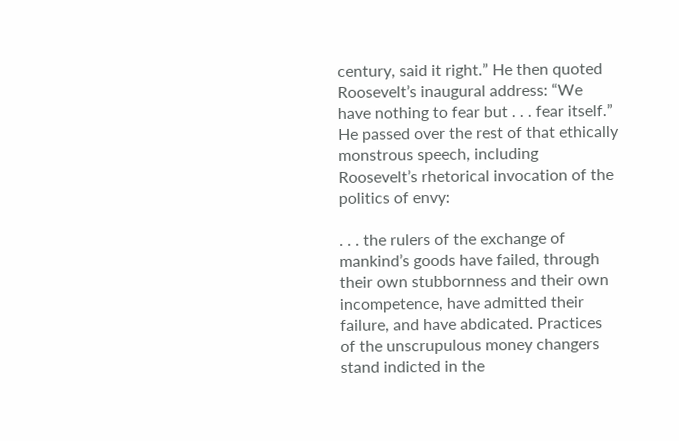century, said it right.” He then quoted Roosevelt’s inaugural address: “We have nothing to fear but . . . fear itself.” He passed over the rest of that ethically monstrous speech, including Roosevelt’s rhetorical invocation of the politics of envy:

. . . the rulers of the exchange of mankind’s goods have failed, through their own stubbornness and their own incompetence, have admitted their failure, and have abdicated. Practices of the unscrupulous money changers stand indicted in the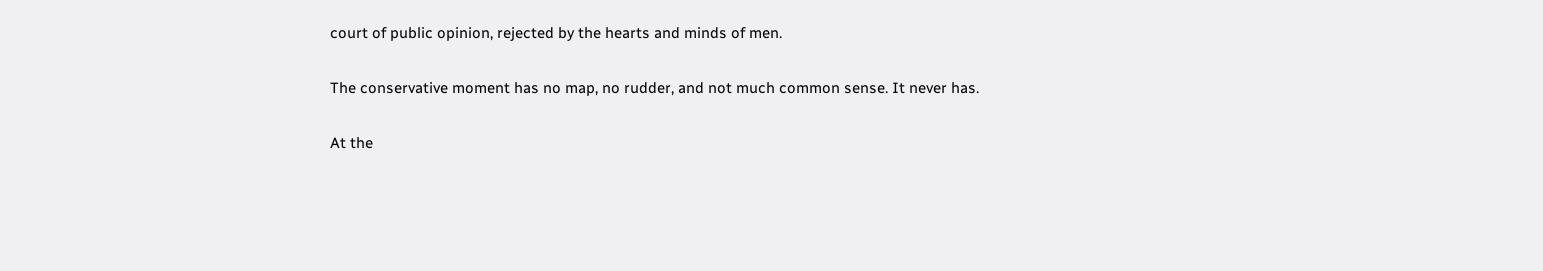court of public opinion, rejected by the hearts and minds of men.

The conservative moment has no map, no rudder, and not much common sense. It never has.

At the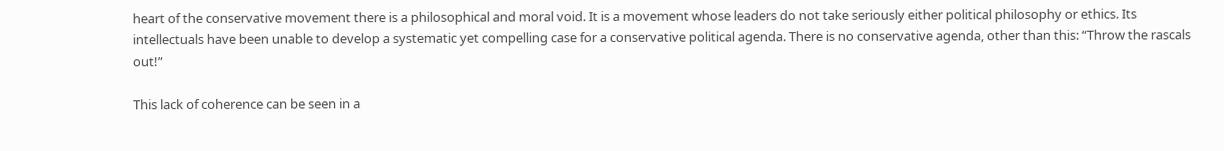heart of the conservative movement there is a philosophical and moral void. It is a movement whose leaders do not take seriously either political philosophy or ethics. Its intellectuals have been unable to develop a systematic yet compelling case for a conservative political agenda. There is no conservative agenda, other than this: “Throw the rascals out!”

This lack of coherence can be seen in a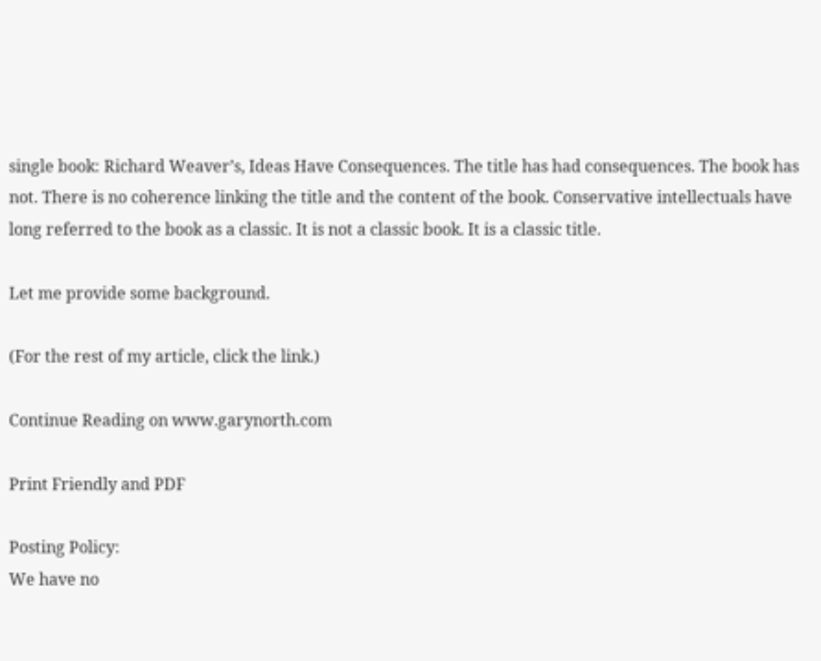single book: Richard Weaver’s, Ideas Have Consequences. The title has had consequences. The book has not. There is no coherence linking the title and the content of the book. Conservative intellectuals have long referred to the book as a classic. It is not a classic book. It is a classic title.

Let me provide some background.

(For the rest of my article, click the link.)

Continue Reading on www.garynorth.com

Print Friendly and PDF

Posting Policy:
We have no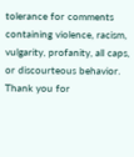tolerance for comments containing violence, racism, vulgarity, profanity, all caps, or discourteous behavior. Thank you for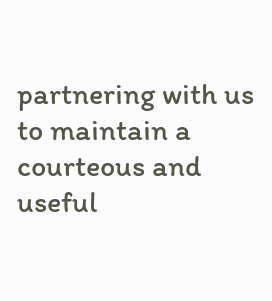partnering with us to maintain a courteous and useful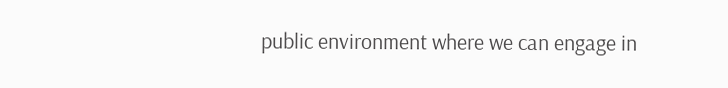public environment where we can engage in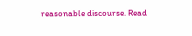reasonable discourse. Read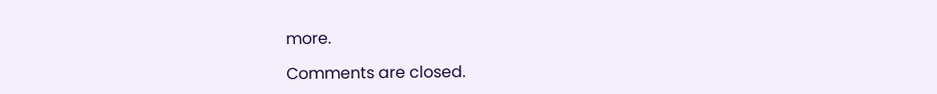more.

Comments are closed.